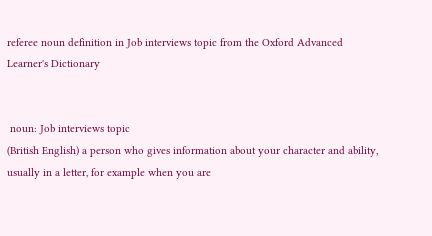referee noun definition in Job interviews topic from the Oxford Advanced Learner's Dictionary


 noun: Job interviews topic
(British English) a person who gives information about your character and ability, usually in a letter, for example when you are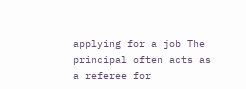applying for a job The principal often acts as a referee for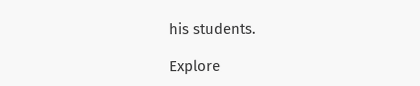his students.

Explore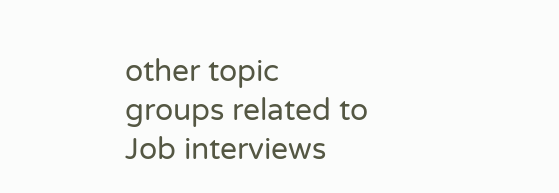other topic groups related to Job interviews